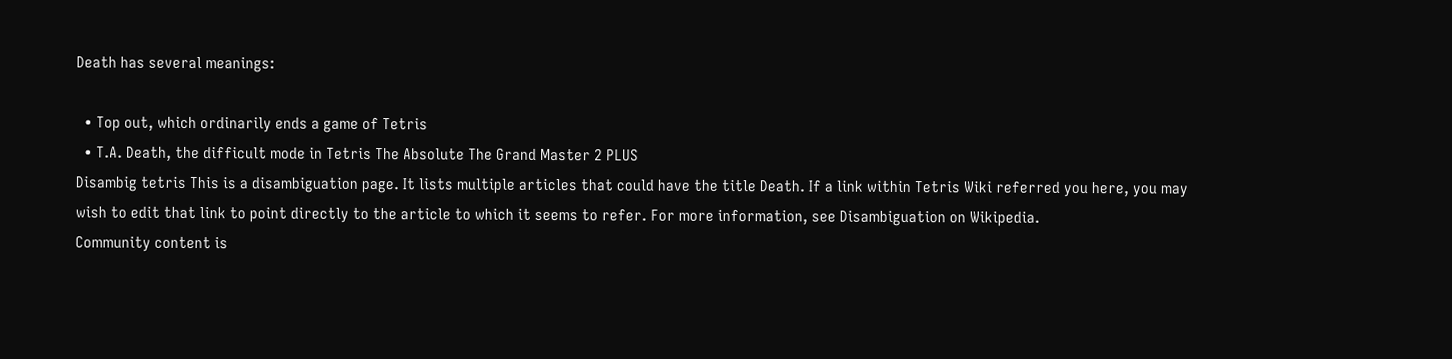Death has several meanings:

  • Top out, which ordinarily ends a game of Tetris
  • T.A. Death, the difficult mode in Tetris The Absolute The Grand Master 2 PLUS
Disambig tetris This is a disambiguation page. It lists multiple articles that could have the title Death. If a link within Tetris Wiki referred you here, you may wish to edit that link to point directly to the article to which it seems to refer. For more information, see Disambiguation on Wikipedia.
Community content is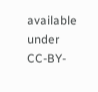available under CC-BY-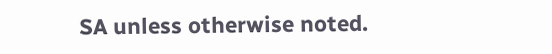SA unless otherwise noted.